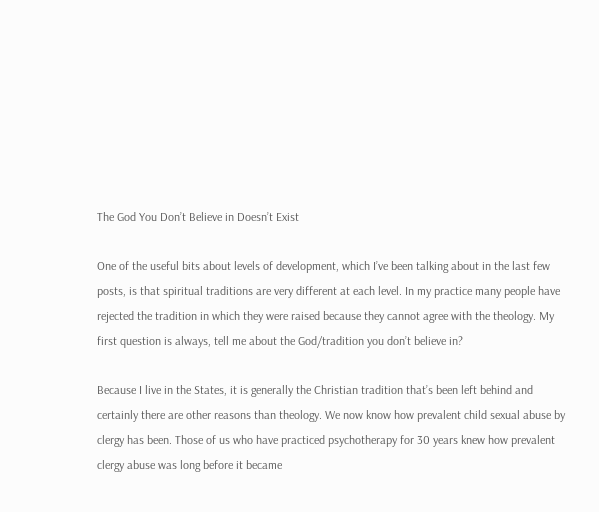The God You Don’t Believe in Doesn’t Exist

One of the useful bits about levels of development, which I’ve been talking about in the last few posts, is that spiritual traditions are very different at each level. In my practice many people have rejected the tradition in which they were raised because they cannot agree with the theology. My first question is always, tell me about the God/tradition you don’t believe in?

Because I live in the States, it is generally the Christian tradition that’s been left behind and certainly there are other reasons than theology. We now know how prevalent child sexual abuse by clergy has been. Those of us who have practiced psychotherapy for 30 years knew how prevalent clergy abuse was long before it became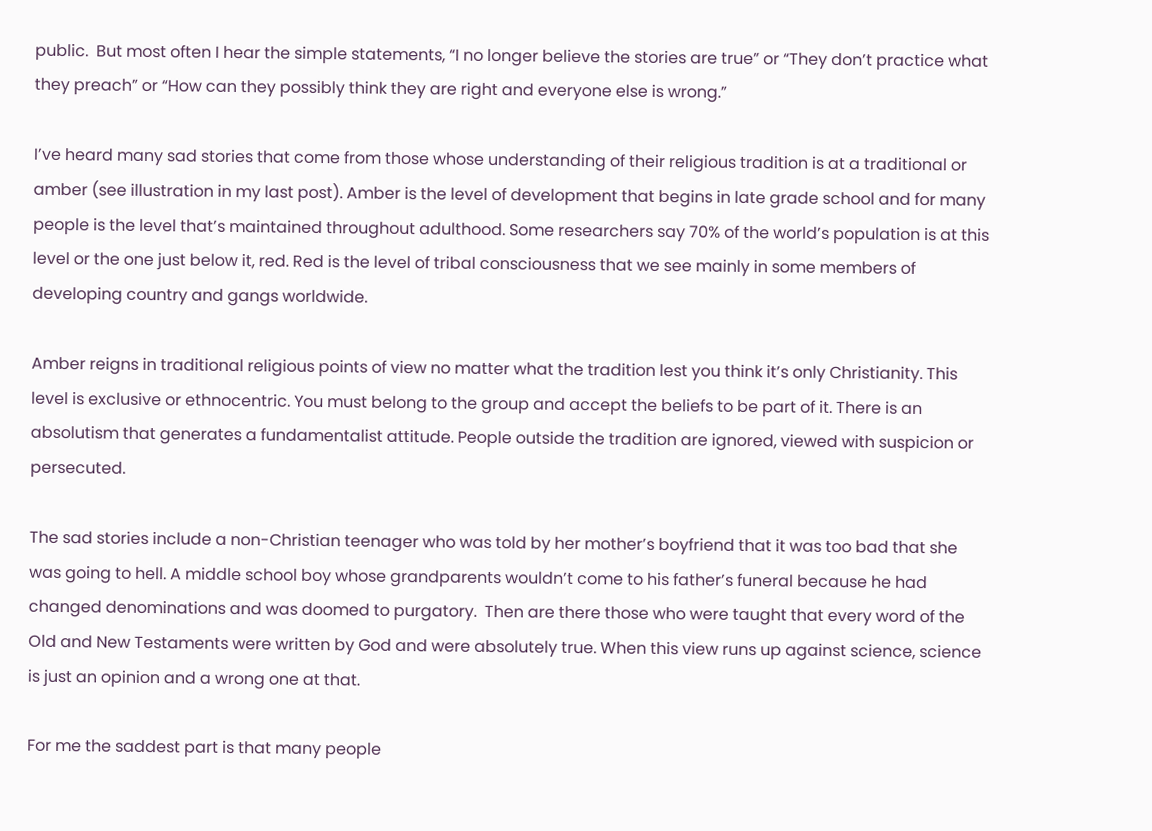public.  But most often I hear the simple statements, “I no longer believe the stories are true” or “They don’t practice what they preach” or “How can they possibly think they are right and everyone else is wrong.”

I’ve heard many sad stories that come from those whose understanding of their religious tradition is at a traditional or amber (see illustration in my last post). Amber is the level of development that begins in late grade school and for many people is the level that’s maintained throughout adulthood. Some researchers say 70% of the world’s population is at this level or the one just below it, red. Red is the level of tribal consciousness that we see mainly in some members of developing country and gangs worldwide.

Amber reigns in traditional religious points of view no matter what the tradition lest you think it’s only Christianity. This level is exclusive or ethnocentric. You must belong to the group and accept the beliefs to be part of it. There is an absolutism that generates a fundamentalist attitude. People outside the tradition are ignored, viewed with suspicion or persecuted.

The sad stories include a non-Christian teenager who was told by her mother’s boyfriend that it was too bad that she was going to hell. A middle school boy whose grandparents wouldn’t come to his father’s funeral because he had changed denominations and was doomed to purgatory.  Then are there those who were taught that every word of the Old and New Testaments were written by God and were absolutely true. When this view runs up against science, science is just an opinion and a wrong one at that.

For me the saddest part is that many people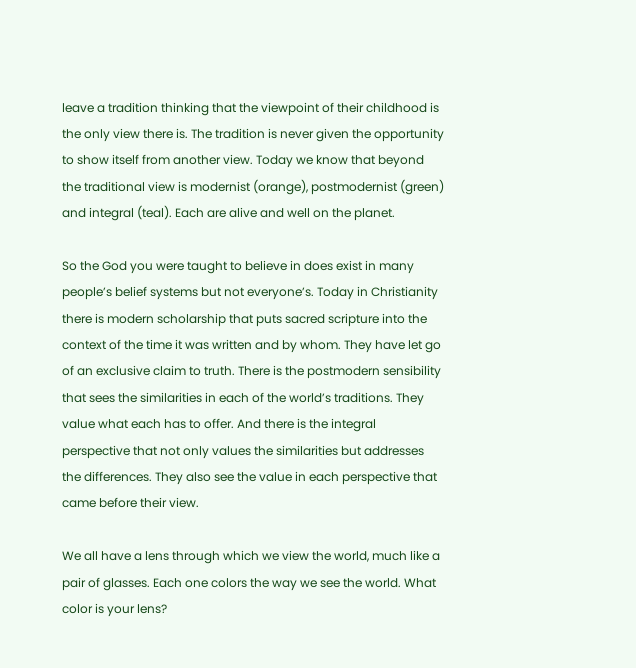leave a tradition thinking that the viewpoint of their childhood is the only view there is. The tradition is never given the opportunity to show itself from another view. Today we know that beyond the traditional view is modernist (orange), postmodernist (green) and integral (teal). Each are alive and well on the planet.

So the God you were taught to believe in does exist in many people’s belief systems but not everyone’s. Today in Christianity there is modern scholarship that puts sacred scripture into the context of the time it was written and by whom. They have let go of an exclusive claim to truth. There is the postmodern sensibility that sees the similarities in each of the world’s traditions. They value what each has to offer. And there is the integral perspective that not only values the similarities but addresses the differences. They also see the value in each perspective that came before their view.

We all have a lens through which we view the world, much like a pair of glasses. Each one colors the way we see the world. What color is your lens?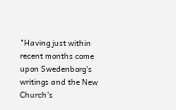"Having just within recent months come upon Swedenborg's writings and the New Church's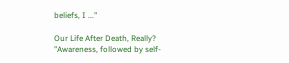beliefs, I ..."

Our Life After Death, Really?
"Awareness, followed by self-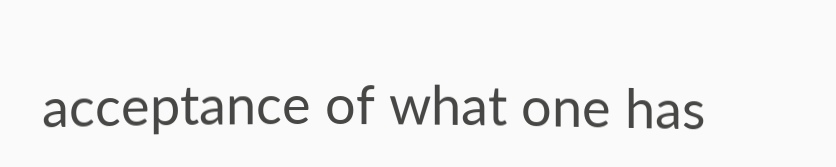acceptance of what one has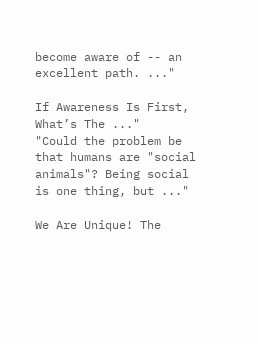become aware of -- an excellent path. ..."

If Awareness Is First, What’s The ..."
"Could the problem be that humans are "social animals"? Being social is one thing, but ..."

We Are Unique! The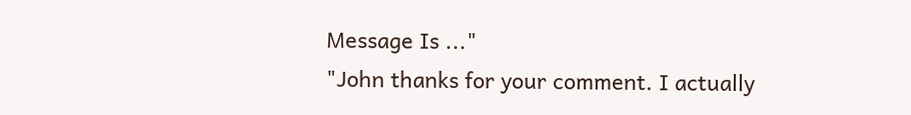Message Is ..."
"John thanks for your comment. I actually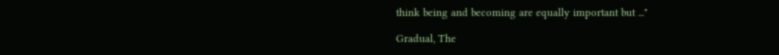think being and becoming are equally important but ..."

Gradual, The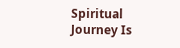Spiritual Journey Is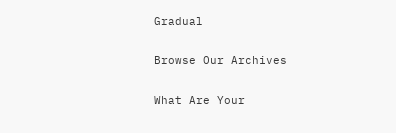Gradual

Browse Our Archives

What Are Your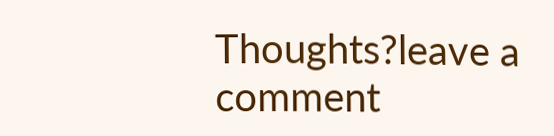Thoughts?leave a comment